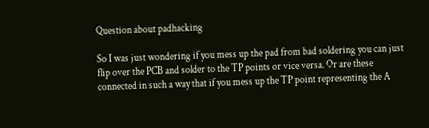Question about padhacking

So I was just wondering if you mess up the pad from bad soldering you can just flip over the PCB and solder to the TP points or vice versa. Or are these connected in such a way that if you mess up the TP point representing the A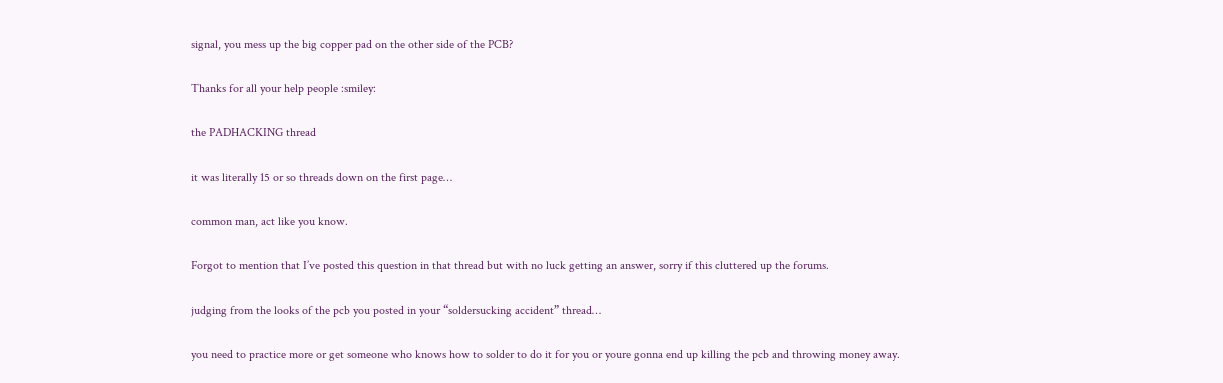signal, you mess up the big copper pad on the other side of the PCB?

Thanks for all your help people :smiley:

the PADHACKING thread

it was literally 15 or so threads down on the first page…

common man, act like you know.

Forgot to mention that I’ve posted this question in that thread but with no luck getting an answer, sorry if this cluttered up the forums.

judging from the looks of the pcb you posted in your “soldersucking accident” thread…

you need to practice more or get someone who knows how to solder to do it for you or youre gonna end up killing the pcb and throwing money away.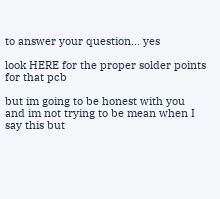to answer your question… yes

look HERE for the proper solder points for that pcb

but im going to be honest with you and im not trying to be mean when I say this but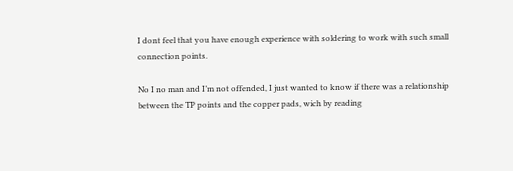I dont feel that you have enough experience with soldering to work with such small connection points.

No I no man and I’m not offended, I just wanted to know if there was a relationship between the TP points and the copper pads, wich by reading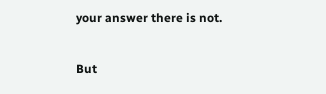your answer there is not.

But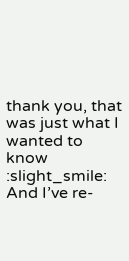thank you, that was just what I wanted to know :slight_smile: And I’ve re-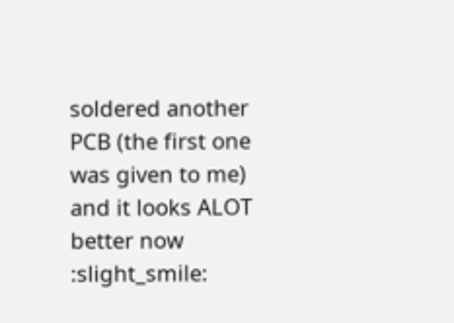soldered another PCB (the first one was given to me) and it looks ALOT better now :slight_smile: